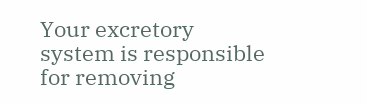Your excretory system is responsible for removing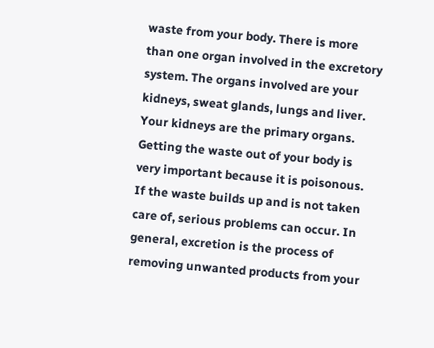waste from your body. There is more than one organ involved in the excretory system. The organs involved are your kidneys, sweat glands, lungs and liver. Your kidneys are the primary organs. Getting the waste out of your body is very important because it is poisonous. If the waste builds up and is not taken care of, serious problems can occur. In general, excretion is the process of removing unwanted products from your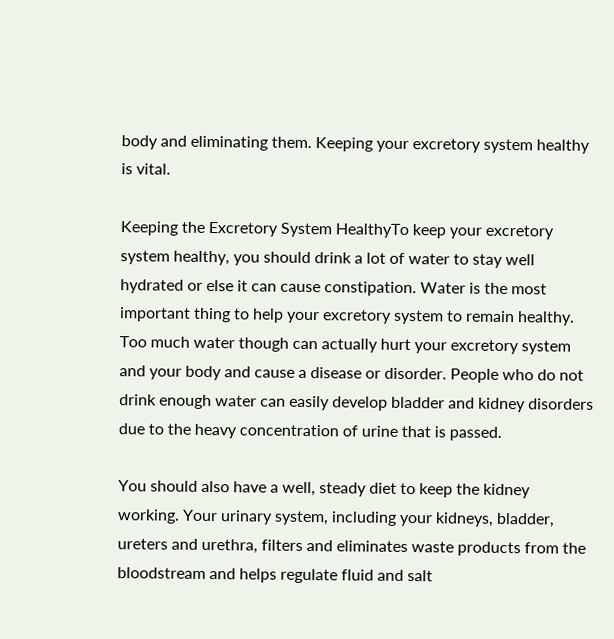body and eliminating them. Keeping your excretory system healthy is vital.

Keeping the Excretory System HealthyTo keep your excretory system healthy, you should drink a lot of water to stay well hydrated or else it can cause constipation. Water is the most important thing to help your excretory system to remain healthy. Too much water though can actually hurt your excretory system and your body and cause a disease or disorder. People who do not drink enough water can easily develop bladder and kidney disorders due to the heavy concentration of urine that is passed.

You should also have a well, steady diet to keep the kidney working. Your urinary system, including your kidneys, bladder, ureters and urethra, filters and eliminates waste products from the bloodstream and helps regulate fluid and salt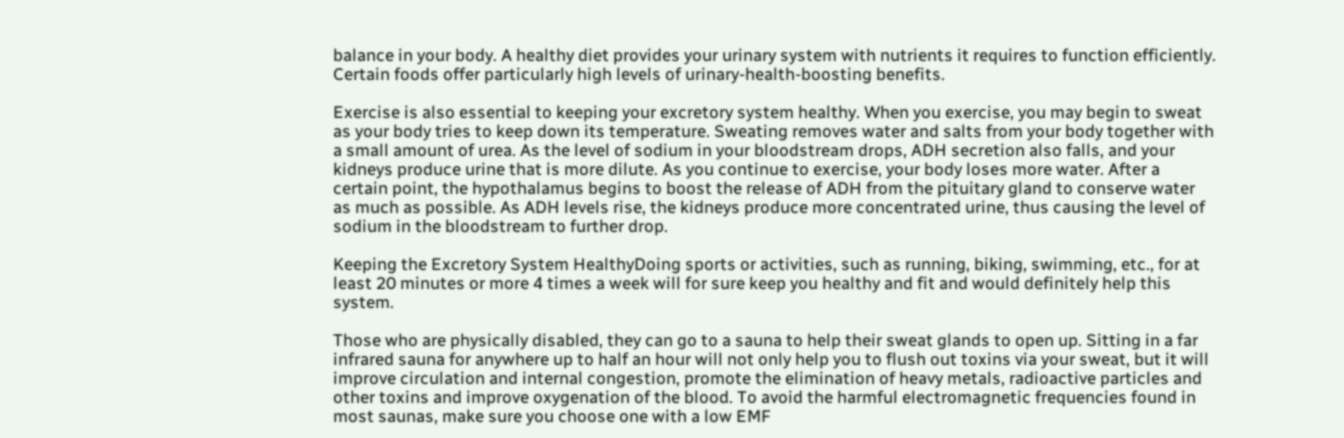balance in your body. A healthy diet provides your urinary system with nutrients it requires to function efficiently. Certain foods offer particularly high levels of urinary-health-boosting benefits.

Exercise is also essential to keeping your excretory system healthy. When you exercise, you may begin to sweat as your body tries to keep down its temperature. Sweating removes water and salts from your body together with a small amount of urea. As the level of sodium in your bloodstream drops, ADH secretion also falls, and your kidneys produce urine that is more dilute. As you continue to exercise, your body loses more water. After a certain point, the hypothalamus begins to boost the release of ADH from the pituitary gland to conserve water as much as possible. As ADH levels rise, the kidneys produce more concentrated urine, thus causing the level of sodium in the bloodstream to further drop.

Keeping the Excretory System HealthyDoing sports or activities, such as running, biking, swimming, etc., for at least 20 minutes or more 4 times a week will for sure keep you healthy and fit and would definitely help this system.

Those who are physically disabled, they can go to a sauna to help their sweat glands to open up. Sitting in a far infrared sauna for anywhere up to half an hour will not only help you to flush out toxins via your sweat, but it will improve circulation and internal congestion, promote the elimination of heavy metals, radioactive particles and other toxins and improve oxygenation of the blood. To avoid the harmful electromagnetic frequencies found in most saunas, make sure you choose one with a low EMF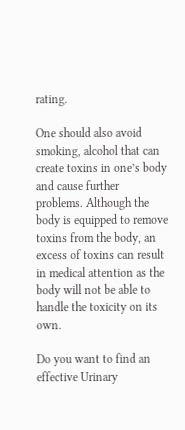rating.

One should also avoid smoking, alcohol that can create toxins in one’s body and cause further problems. Although the body is equipped to remove toxins from the body, an excess of toxins can result in medical attention as the body will not be able to handle the toxicity on its own.

Do you want to find an effective Urinary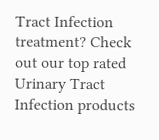Tract Infection treatment? Check out our top rated Urinary Tract Infection products